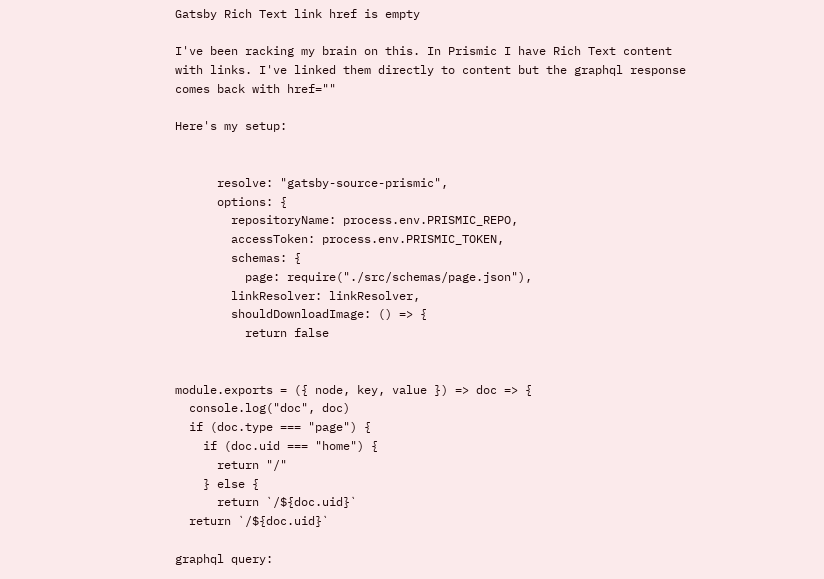Gatsby Rich Text link href is empty

I've been racking my brain on this. In Prismic I have Rich Text content with links. I've linked them directly to content but the graphql response comes back with href=""

Here's my setup:


      resolve: "gatsby-source-prismic",
      options: {
        repositoryName: process.env.PRISMIC_REPO,
        accessToken: process.env.PRISMIC_TOKEN,
        schemas: {
          page: require("./src/schemas/page.json"),
        linkResolver: linkResolver,
        shouldDownloadImage: () => {
          return false


module.exports = ({ node, key, value }) => doc => {
  console.log("doc", doc)
  if (doc.type === "page") {
    if (doc.uid === "home") {
      return "/"
    } else {
      return `/${doc.uid}`
  return `/${doc.uid}`

graphql query: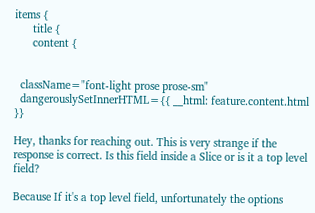items {
      title {
      content {


  className="font-light prose prose-sm"
  dangerouslySetInnerHTML={{ __html: feature.content.html }}

Hey, thanks for reaching out. This is very strange if the response is correct. Is this field inside a Slice or is it a top level field?

Because If it's a top level field, unfortunately the options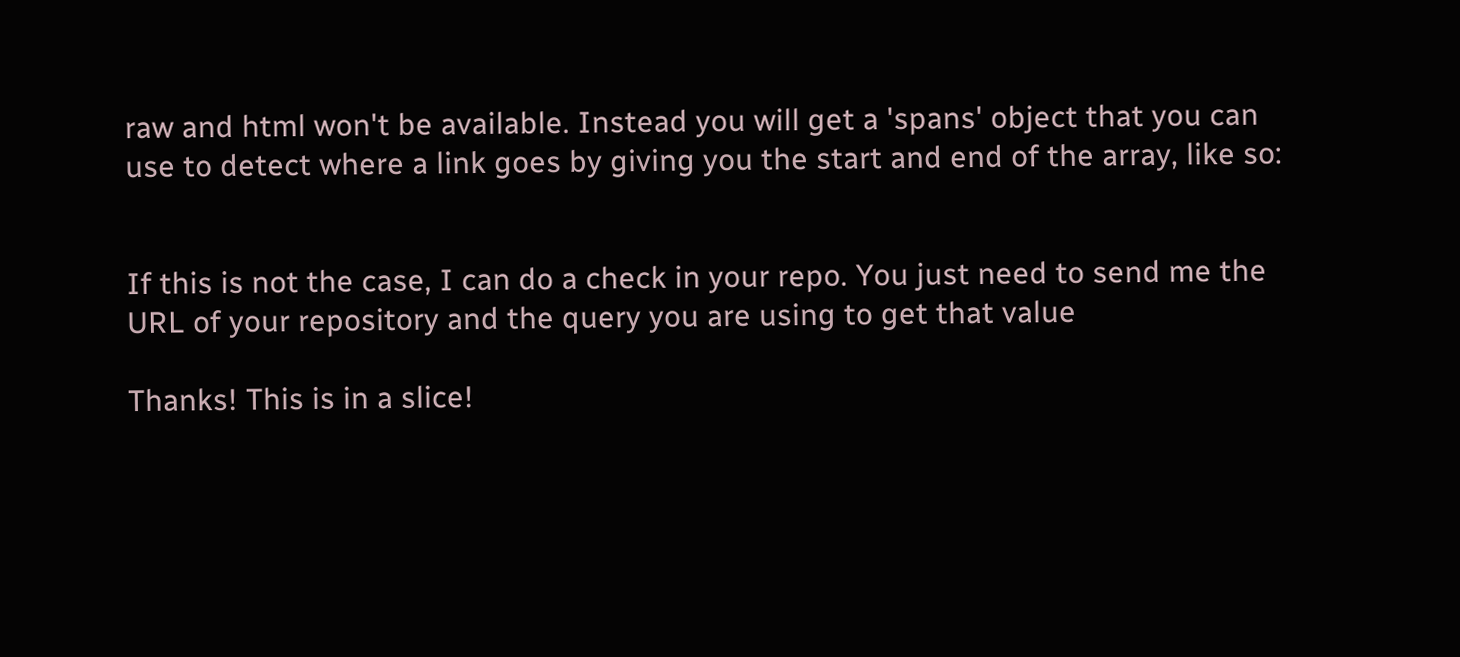raw and html won't be available. Instead you will get a 'spans' object that you can use to detect where a link goes by giving you the start and end of the array, like so:


If this is not the case, I can do a check in your repo. You just need to send me the URL of your repository and the query you are using to get that value

Thanks! This is in a slice!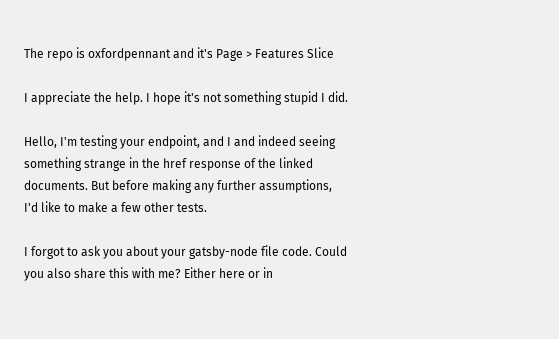The repo is oxfordpennant and it's Page > Features Slice

I appreciate the help. I hope it's not something stupid I did.

Hello, I'm testing your endpoint, and I and indeed seeing something strange in the href response of the linked documents. But before making any further assumptions, I'd like to make a few other tests.

I forgot to ask you about your gatsby-node file code. Could you also share this with me? Either here or in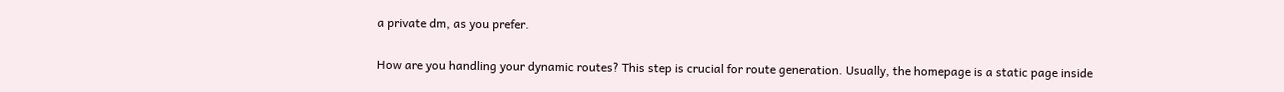a private dm, as you prefer.

How are you handling your dynamic routes? This step is crucial for route generation. Usually, the homepage is a static page inside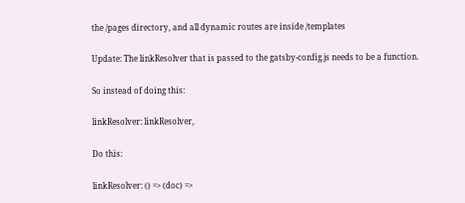the /pages directory, and all dynamic routes are inside /templates

Update: The linkResolver that is passed to the gatsby-config.js needs to be a function.

So instead of doing this:

linkResolver: linkResolver,

Do this:

linkResolver: () => (doc) =>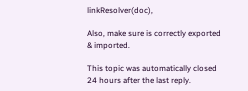linkResolver(doc),

Also, make sure is correctly exported & imported.

This topic was automatically closed 24 hours after the last reply.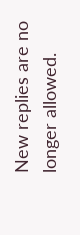New replies are no longer allowed.